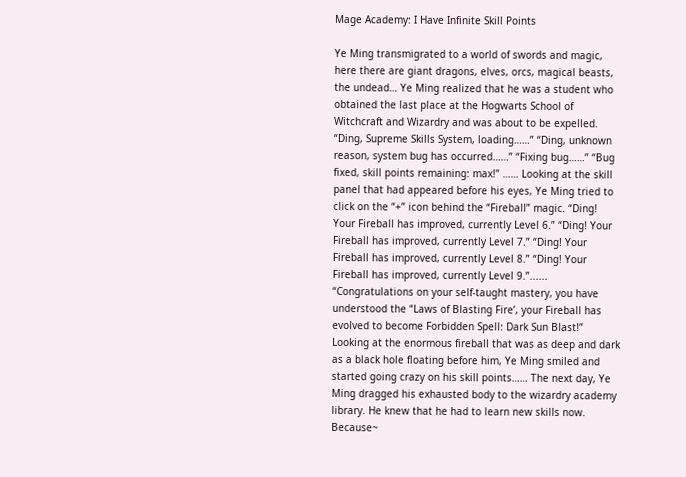Mage Academy: I Have Infinite Skill Points

Ye Ming transmigrated to a world of swords and magic, here there are giant dragons, elves, orcs, magical beasts, the undead… Ye Ming realized that he was a student who obtained the last place at the Hogwarts School of Witchcraft and Wizardry and was about to be expelled. “Ding, Supreme Skills System, loading……” “Ding, unknown reason, system bug has occurred……” “Fixing bug……” “Bug fixed, skill points remaining: max!” …… Looking at the skill panel that had appeared before his eyes, Ye Ming tried to click on the “+” icon behind the “Fireball” magic. “Ding! Your Fireball has improved, currently Level 6.” “Ding! Your Fireball has improved, currently Level 7.” “Ding! Your Fireball has improved, currently Level 8.” “Ding! Your Fireball has improved, currently Level 9.”...... “Congratulations on your self-taught mastery, you have understood the “Laws of Blasting Fire’, your Fireball has evolved to become Forbidden Spell: Dark Sun Blast!” Looking at the enormous fireball that was as deep and dark as a black hole floating before him, Ye Ming smiled and started going crazy on his skill points…… The next day, Ye Ming dragged his exhausted body to the wizardry academy library. He knew that he had to learn new skills now. Because~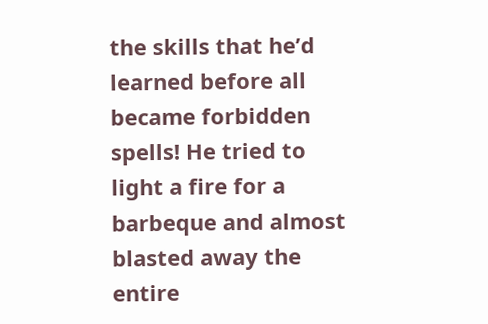the skills that he’d learned before all became forbidden spells! He tried to light a fire for a barbeque and almost blasted away the entire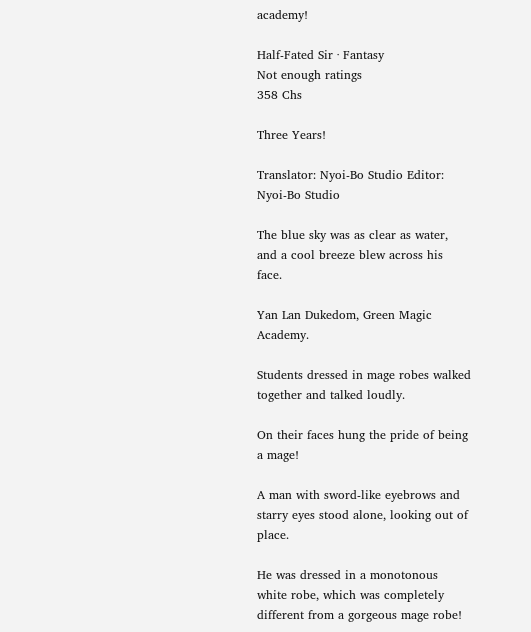academy!

Half-Fated Sir · Fantasy
Not enough ratings
358 Chs

Three Years!

Translator: Nyoi-Bo Studio Editor: Nyoi-Bo Studio

The blue sky was as clear as water, and a cool breeze blew across his face.

Yan Lan Dukedom, Green Magic Academy.

Students dressed in mage robes walked together and talked loudly.

On their faces hung the pride of being a mage!

A man with sword-like eyebrows and starry eyes stood alone, looking out of place.

He was dressed in a monotonous white robe, which was completely different from a gorgeous mage robe!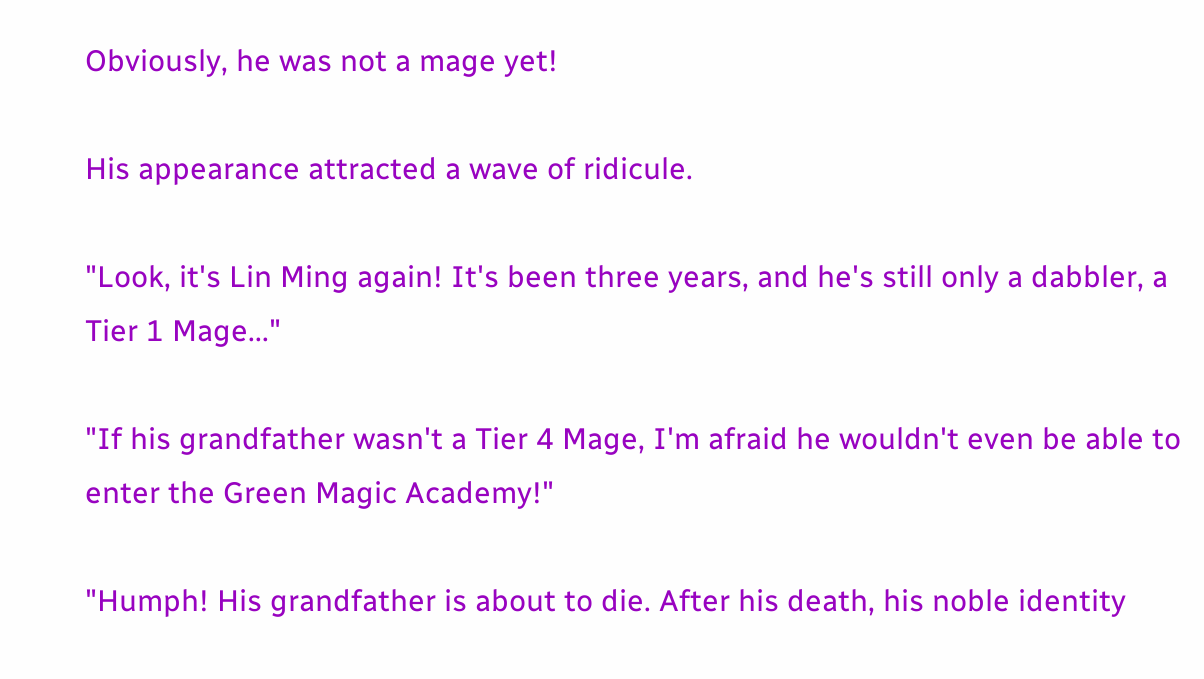Obviously, he was not a mage yet!

His appearance attracted a wave of ridicule.

"Look, it's Lin Ming again! It's been three years, and he's still only a dabbler, a Tier 1 Mage..."

"If his grandfather wasn't a Tier 4 Mage, I'm afraid he wouldn't even be able to enter the Green Magic Academy!"

"Humph! His grandfather is about to die. After his death, his noble identity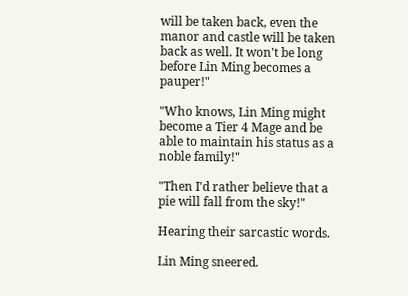will be taken back, even the manor and castle will be taken back as well. It won't be long before Lin Ming becomes a pauper!"

"Who knows, Lin Ming might become a Tier 4 Mage and be able to maintain his status as a noble family!"

"Then I'd rather believe that a pie will fall from the sky!"

Hearing their sarcastic words.

Lin Ming sneered.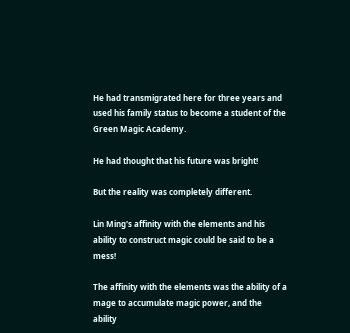He had transmigrated here for three years and used his family status to become a student of the Green Magic Academy.

He had thought that his future was bright!

But the reality was completely different.

Lin Ming's affinity with the elements and his ability to construct magic could be said to be a mess!

The affinity with the elements was the ability of a mage to accumulate magic power, and the ability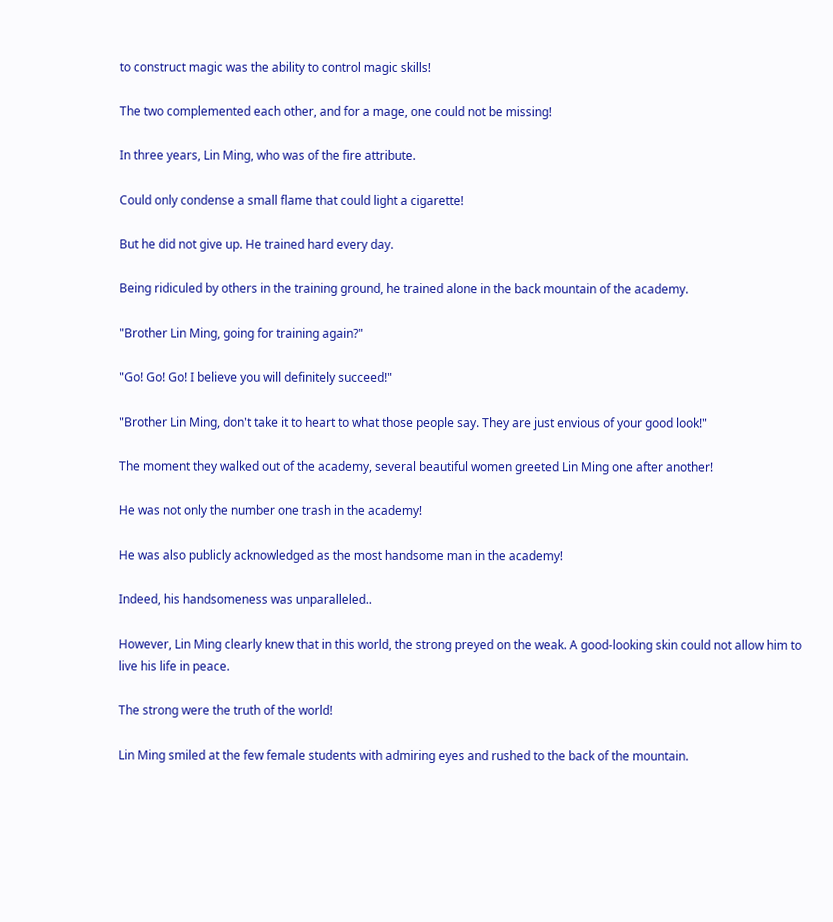to construct magic was the ability to control magic skills!

The two complemented each other, and for a mage, one could not be missing!

In three years, Lin Ming, who was of the fire attribute.

Could only condense a small flame that could light a cigarette!

But he did not give up. He trained hard every day.

Being ridiculed by others in the training ground, he trained alone in the back mountain of the academy.

"Brother Lin Ming, going for training again?"

"Go! Go! Go! I believe you will definitely succeed!"

"Brother Lin Ming, don't take it to heart to what those people say. They are just envious of your good look!"

The moment they walked out of the academy, several beautiful women greeted Lin Ming one after another!

He was not only the number one trash in the academy!

He was also publicly acknowledged as the most handsome man in the academy!

Indeed, his handsomeness was unparalleled..

However, Lin Ming clearly knew that in this world, the strong preyed on the weak. A good-looking skin could not allow him to live his life in peace.

The strong were the truth of the world!

Lin Ming smiled at the few female students with admiring eyes and rushed to the back of the mountain.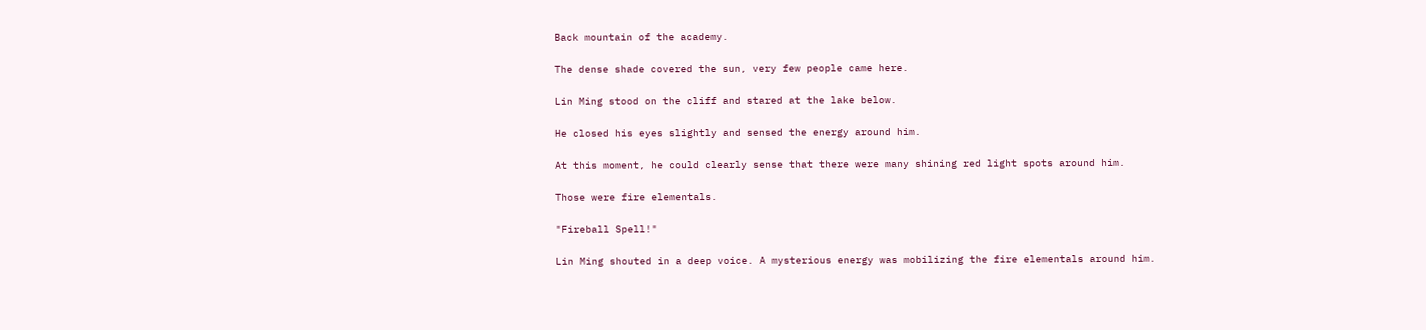Back mountain of the academy.

The dense shade covered the sun, very few people came here.

Lin Ming stood on the cliff and stared at the lake below.

He closed his eyes slightly and sensed the energy around him.

At this moment, he could clearly sense that there were many shining red light spots around him.

Those were fire elementals.

"Fireball Spell!"

Lin Ming shouted in a deep voice. A mysterious energy was mobilizing the fire elementals around him.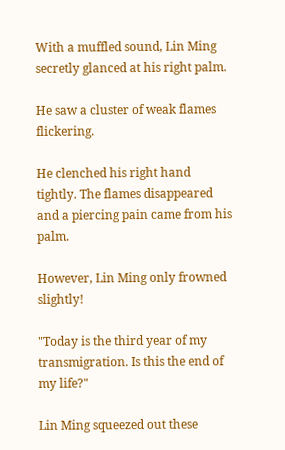With a muffled sound, Lin Ming secretly glanced at his right palm.

He saw a cluster of weak flames flickering.

He clenched his right hand tightly. The flames disappeared and a piercing pain came from his palm.

However, Lin Ming only frowned slightly!

"Today is the third year of my transmigration. Is this the end of my life?"

Lin Ming squeezed out these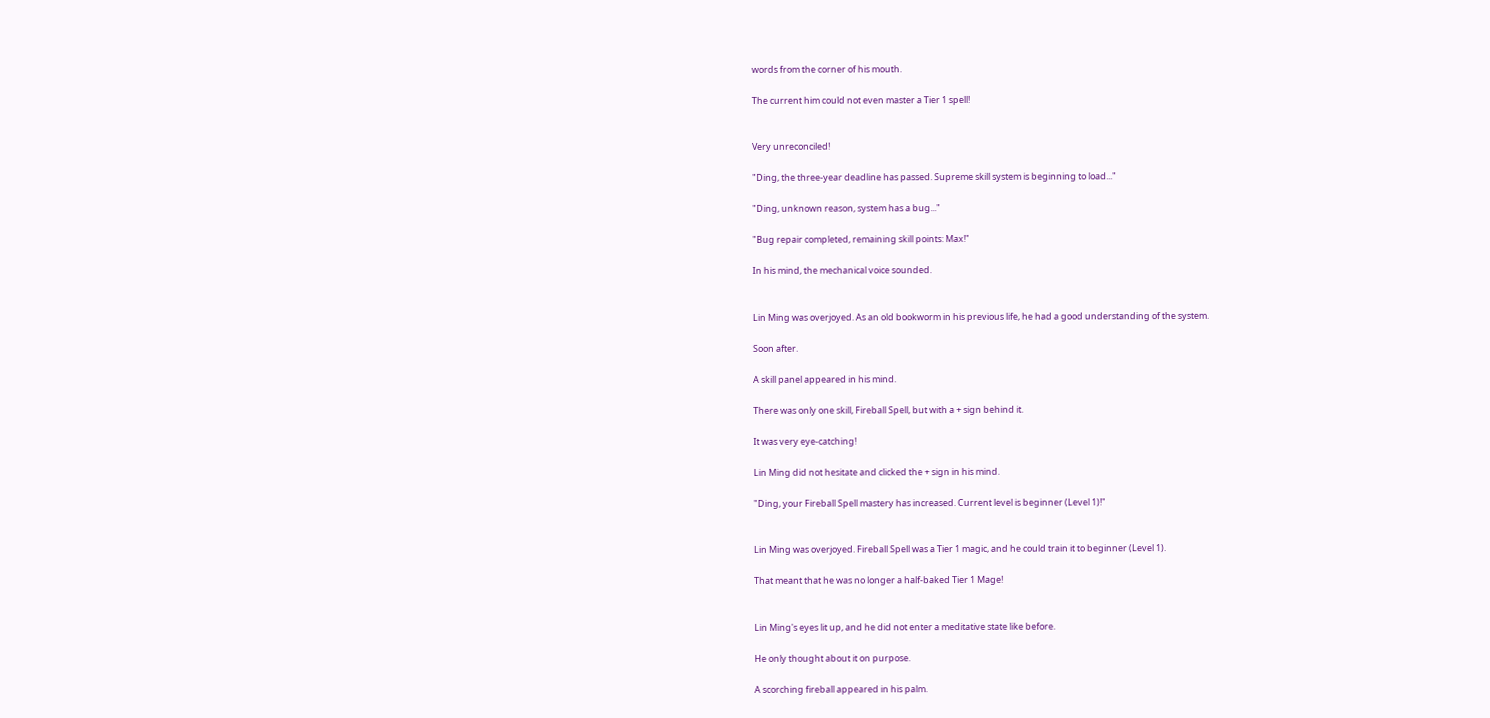words from the corner of his mouth.

The current him could not even master a Tier 1 spell!


Very unreconciled!

"Ding, the three-year deadline has passed. Supreme skill system is beginning to load..."

"Ding, unknown reason, system has a bug..."

"Bug repair completed, remaining skill points: Max!"

In his mind, the mechanical voice sounded.


Lin Ming was overjoyed. As an old bookworm in his previous life, he had a good understanding of the system.

Soon after.

A skill panel appeared in his mind.

There was only one skill, Fireball Spell, but with a + sign behind it.

It was very eye-catching!

Lin Ming did not hesitate and clicked the + sign in his mind.

"Ding, your Fireball Spell mastery has increased. Current level is beginner (Level 1)!"


Lin Ming was overjoyed. Fireball Spell was a Tier 1 magic, and he could train it to beginner (Level 1).

That meant that he was no longer a half-baked Tier 1 Mage!


Lin Ming's eyes lit up, and he did not enter a meditative state like before.

He only thought about it on purpose.

A scorching fireball appeared in his palm.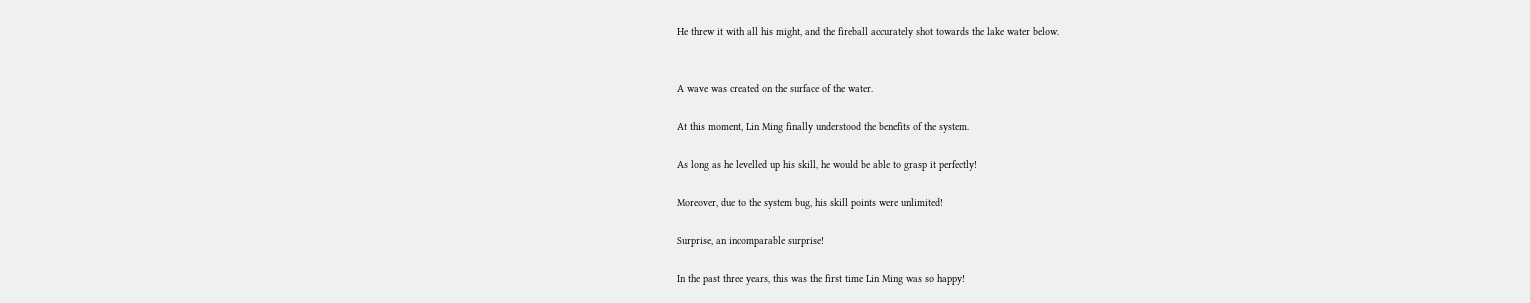He threw it with all his might, and the fireball accurately shot towards the lake water below.


A wave was created on the surface of the water.

At this moment, Lin Ming finally understood the benefits of the system.

As long as he levelled up his skill, he would be able to grasp it perfectly!

Moreover, due to the system bug, his skill points were unlimited!

Surprise, an incomparable surprise!

In the past three years, this was the first time Lin Ming was so happy!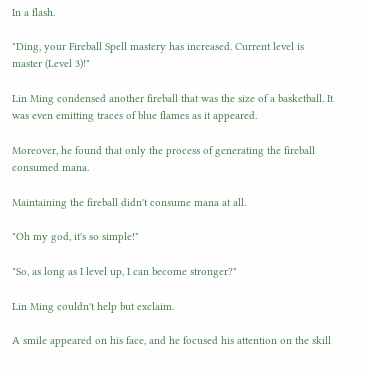In a flash.

"Ding, your Fireball Spell mastery has increased. Current level is master (Level 3)!"

Lin Ming condensed another fireball that was the size of a basketball. It was even emitting traces of blue flames as it appeared.

Moreover, he found that only the process of generating the fireball consumed mana.

Maintaining the fireball didn't consume mana at all.

"Oh my god, it's so simple!"

"So, as long as I level up, I can become stronger?"

Lin Ming couldn't help but exclaim.

A smile appeared on his face, and he focused his attention on the skill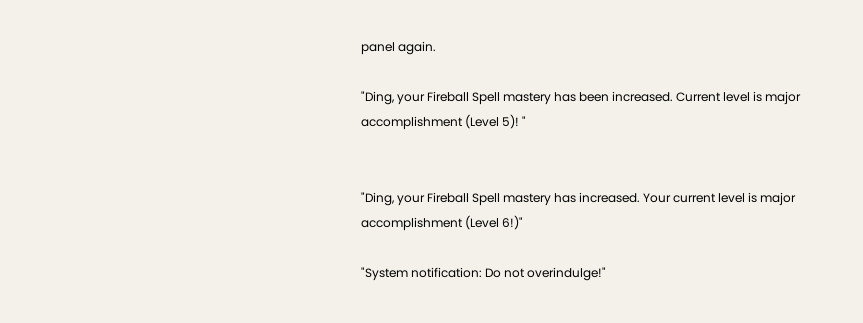panel again.

"Ding, your Fireball Spell mastery has been increased. Current level is major accomplishment (Level 5)! "


"Ding, your Fireball Spell mastery has increased. Your current level is major accomplishment (Level 6!)"

"System notification: Do not overindulge!"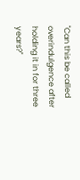"Can this be called overindulgence after holding it in for three years?"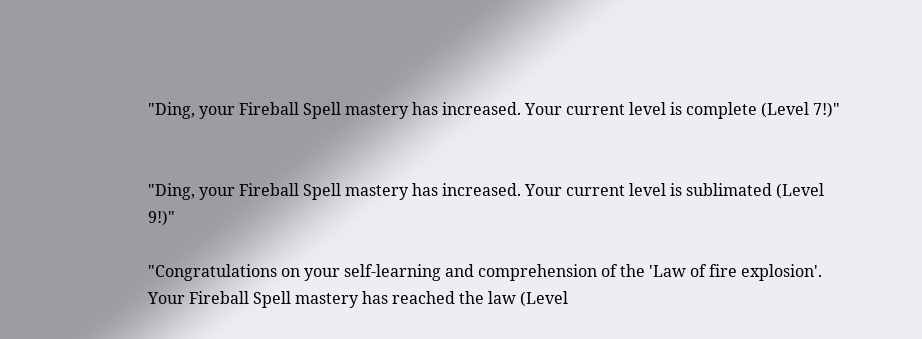"Ding, your Fireball Spell mastery has increased. Your current level is complete (Level 7!)"


"Ding, your Fireball Spell mastery has increased. Your current level is sublimated (Level 9!)"

"Congratulations on your self-learning and comprehension of the 'Law of fire explosion'. Your Fireball Spell mastery has reached the law (Level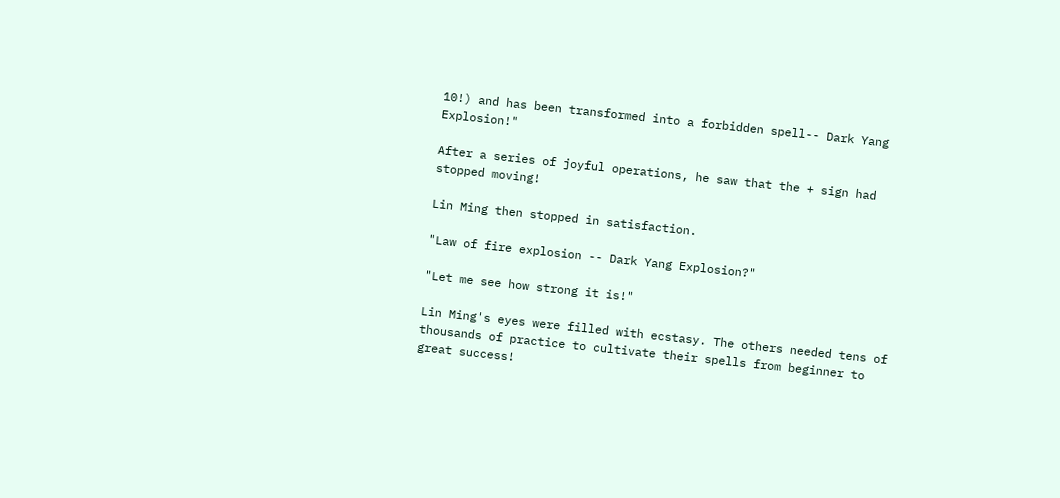10!) and has been transformed into a forbidden spell-- Dark Yang Explosion!"

After a series of joyful operations, he saw that the + sign had stopped moving!

Lin Ming then stopped in satisfaction.

"Law of fire explosion -- Dark Yang Explosion?"

"Let me see how strong it is!"

Lin Ming's eyes were filled with ecstasy. The others needed tens of thousands of practice to cultivate their spells from beginner to great success!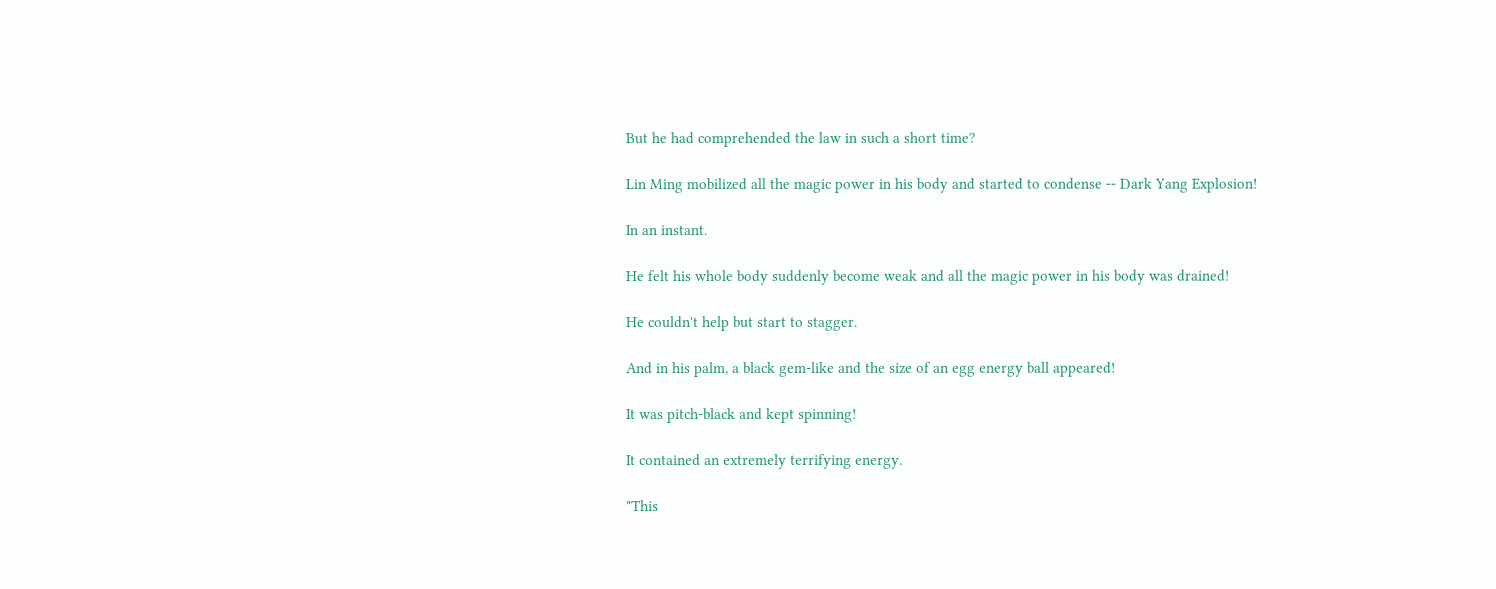But he had comprehended the law in such a short time?

Lin Ming mobilized all the magic power in his body and started to condense -- Dark Yang Explosion!

In an instant.

He felt his whole body suddenly become weak and all the magic power in his body was drained!

He couldn't help but start to stagger.

And in his palm, a black gem-like and the size of an egg energy ball appeared!

It was pitch-black and kept spinning!

It contained an extremely terrifying energy.

"This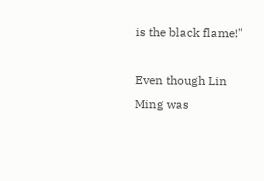is the black flame!"

Even though Lin Ming was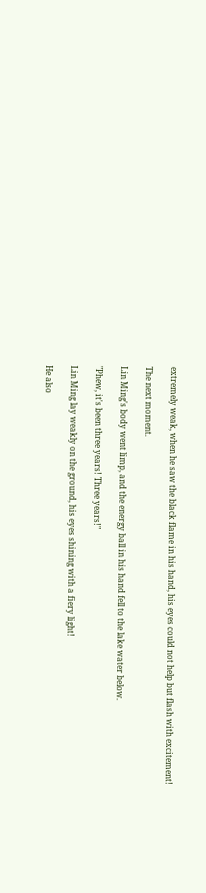extremely weak, when he saw the black flame in his hand, his eyes could not help but flash with excitement!

The next moment.

Lin Ming's body went limp, and the energy ball in his hand fell to the lake water below.

"Phew, it's been three years! Three years!"

Lin Ming lay weakly on the ground, his eyes shining with a fiery light!

He also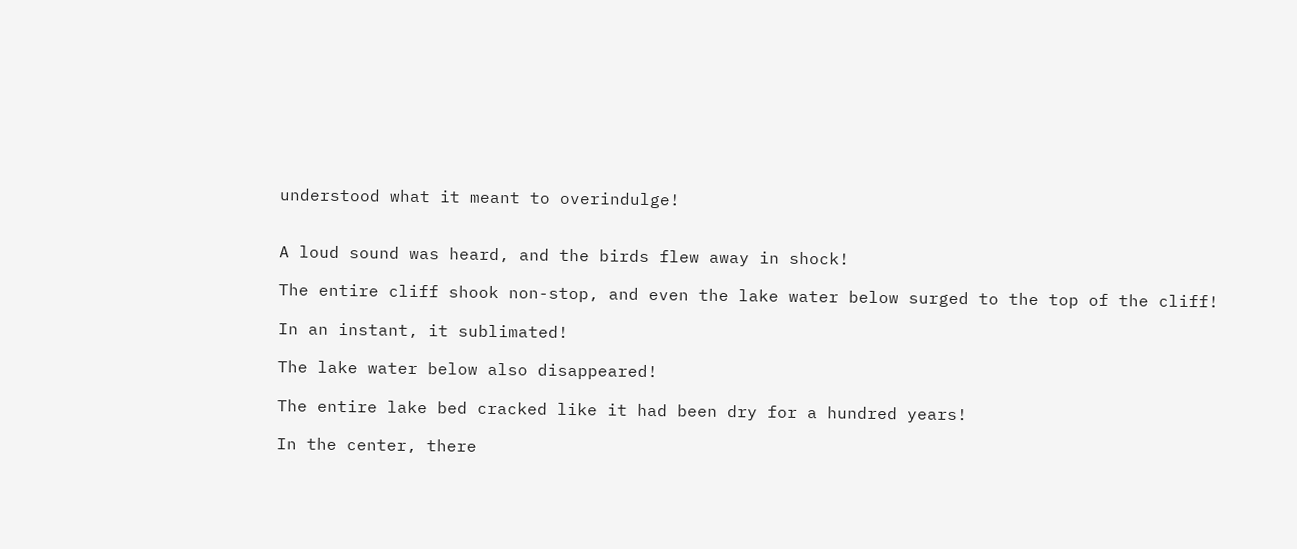understood what it meant to overindulge!


A loud sound was heard, and the birds flew away in shock!

The entire cliff shook non-stop, and even the lake water below surged to the top of the cliff!

In an instant, it sublimated!

The lake water below also disappeared!

The entire lake bed cracked like it had been dry for a hundred years!

In the center, there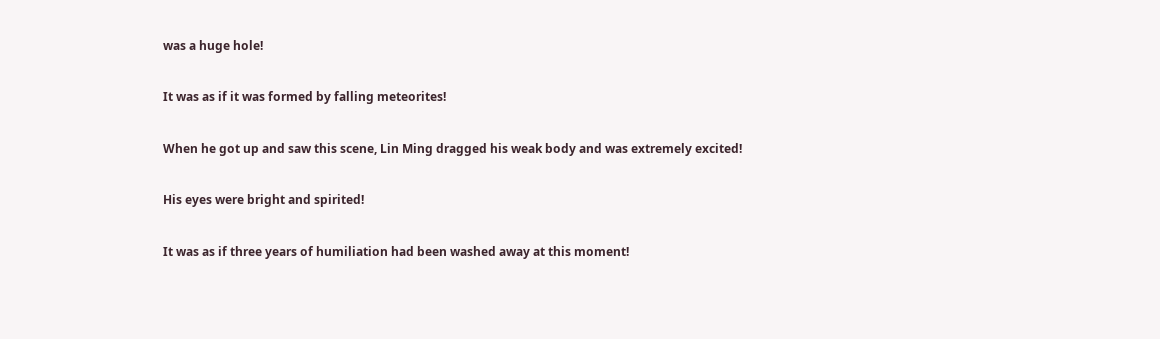was a huge hole!

It was as if it was formed by falling meteorites!

When he got up and saw this scene, Lin Ming dragged his weak body and was extremely excited!

His eyes were bright and spirited!

It was as if three years of humiliation had been washed away at this moment!